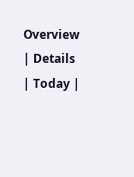Overview | Details | Today |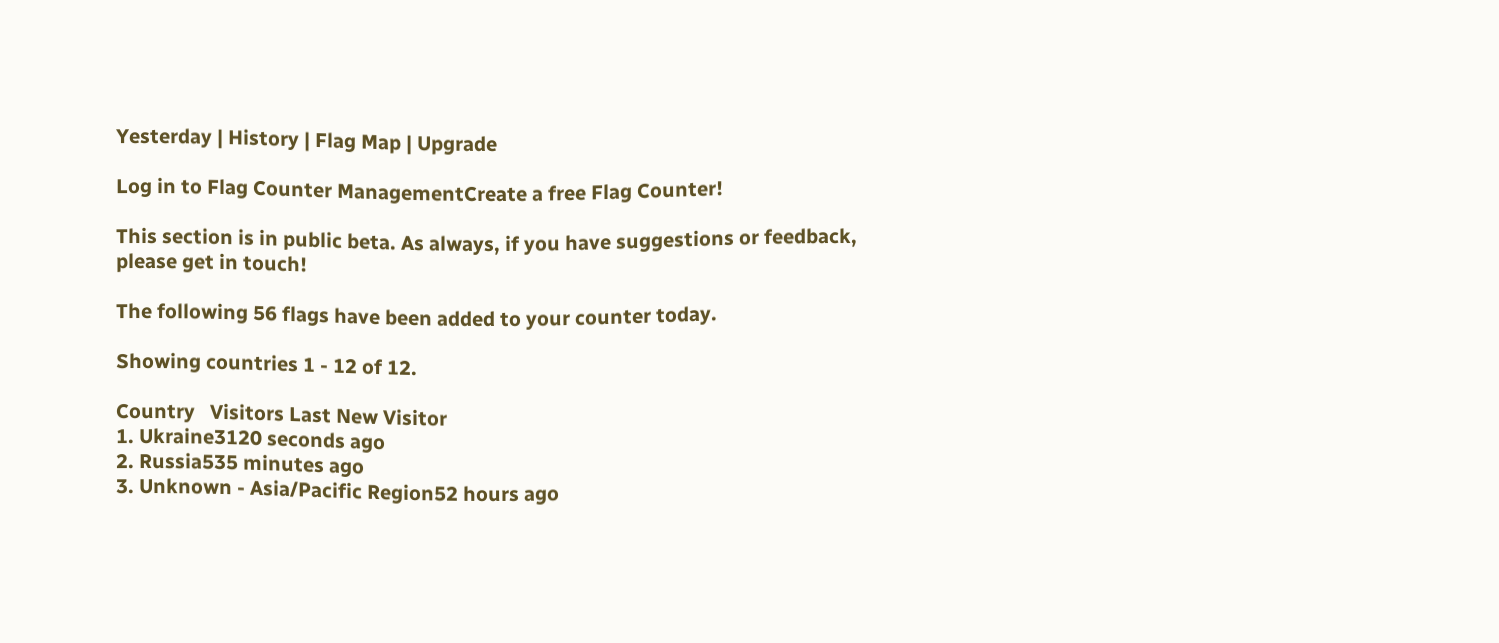Yesterday | History | Flag Map | Upgrade

Log in to Flag Counter ManagementCreate a free Flag Counter!

This section is in public beta. As always, if you have suggestions or feedback, please get in touch!

The following 56 flags have been added to your counter today.

Showing countries 1 - 12 of 12.

Country   Visitors Last New Visitor
1. Ukraine3120 seconds ago
2. Russia535 minutes ago
3. Unknown - Asia/Pacific Region52 hours ago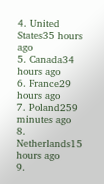4. United States35 hours ago
5. Canada34 hours ago
6. France29 hours ago
7. Poland259 minutes ago
8. Netherlands15 hours ago
9.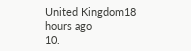United Kingdom18 hours ago
10.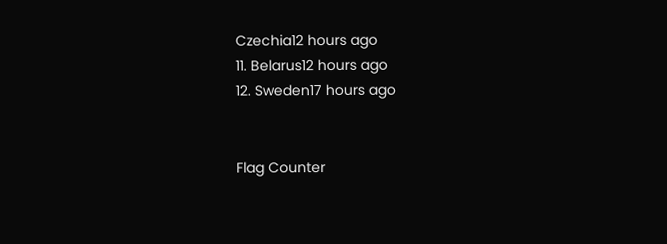Czechia12 hours ago
11. Belarus12 hours ago
12. Sweden17 hours ago


Flag Counter